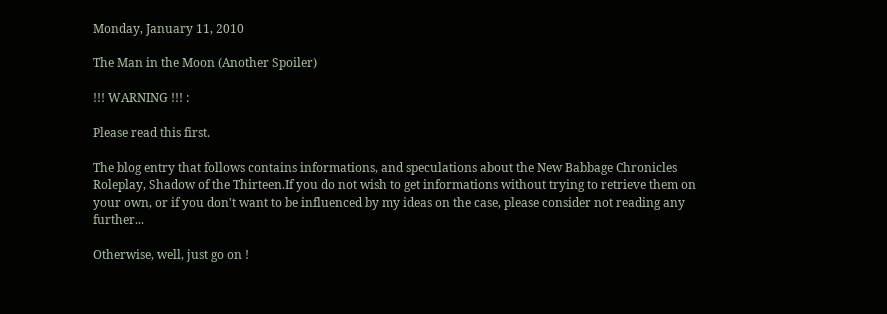Monday, January 11, 2010

The Man in the Moon (Another Spoiler)

!!! WARNING !!! :

Please read this first.

The blog entry that follows contains informations, and speculations about the New Babbage Chronicles Roleplay, Shadow of the Thirteen.If you do not wish to get informations without trying to retrieve them on your own, or if you don't want to be influenced by my ideas on the case, please consider not reading any further...

Otherwise, well, just go on !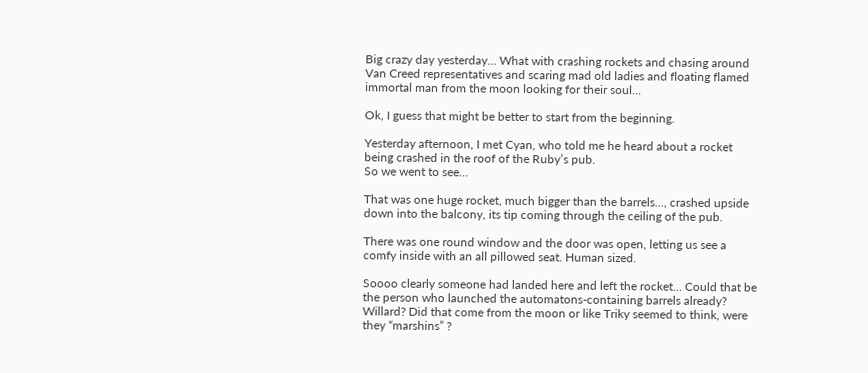Big crazy day yesterday… What with crashing rockets and chasing around Van Creed representatives and scaring mad old ladies and floating flamed immortal man from the moon looking for their soul…

Ok, I guess that might be better to start from the beginning.

Yesterday afternoon, I met Cyan, who told me he heard about a rocket being crashed in the roof of the Ruby’s pub.
So we went to see…

That was one huge rocket, much bigger than the barrels…, crashed upside down into the balcony, its tip coming through the ceiling of the pub.

There was one round window and the door was open, letting us see a comfy inside with an all pillowed seat. Human sized.

Soooo clearly someone had landed here and left the rocket… Could that be the person who launched the automatons-containing barrels already? Willard? Did that come from the moon or like Triky seemed to think, were they “marshins” ?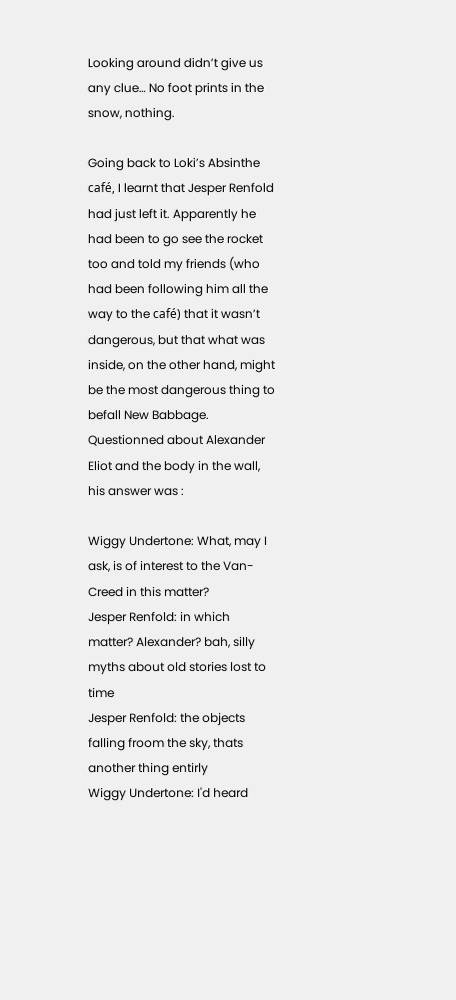Looking around didn’t give us any clue… No foot prints in the snow, nothing.

Going back to Loki’s Absinthe café, I learnt that Jesper Renfold had just left it. Apparently he had been to go see the rocket too and told my friends (who had been following him all the way to the café) that it wasn’t dangerous, but that what was inside, on the other hand, might be the most dangerous thing to befall New Babbage.
Questionned about Alexander Eliot and the body in the wall, his answer was :

Wiggy Undertone: What, may I ask, is of interest to the Van-Creed in this matter?
Jesper Renfold: in which matter? Alexander? bah, silly myths about old stories lost to time
Jesper Renfold: the objects falling froom the sky, thats another thing entirly
Wiggy Undertone: I'd heard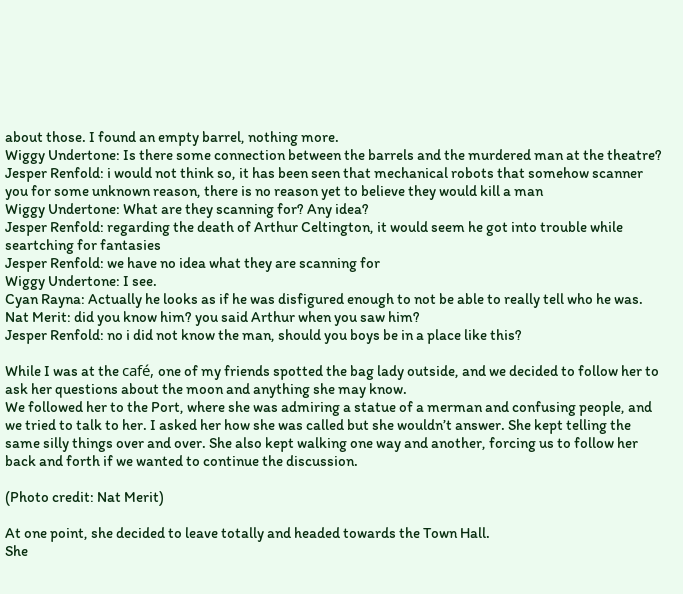about those. I found an empty barrel, nothing more.
Wiggy Undertone: Is there some connection between the barrels and the murdered man at the theatre?
Jesper Renfold: i would not think so, it has been seen that mechanical robots that somehow scanner you for some unknown reason, there is no reason yet to believe they would kill a man
Wiggy Undertone: What are they scanning for? Any idea?
Jesper Renfold: regarding the death of Arthur Celtington, it would seem he got into trouble while seartching for fantasies
Jesper Renfold: we have no idea what they are scanning for
Wiggy Undertone: I see.
Cyan Rayna: Actually he looks as if he was disfigured enough to not be able to really tell who he was.
Nat Merit: did you know him? you said Arthur when you saw him?
Jesper Renfold: no i did not know the man, should you boys be in a place like this?

While I was at the café, one of my friends spotted the bag lady outside, and we decided to follow her to ask her questions about the moon and anything she may know.
We followed her to the Port, where she was admiring a statue of a merman and confusing people, and we tried to talk to her. I asked her how she was called but she wouldn’t answer. She kept telling the same silly things over and over. She also kept walking one way and another, forcing us to follow her back and forth if we wanted to continue the discussion.

(Photo credit: Nat Merit)

At one point, she decided to leave totally and headed towards the Town Hall.
She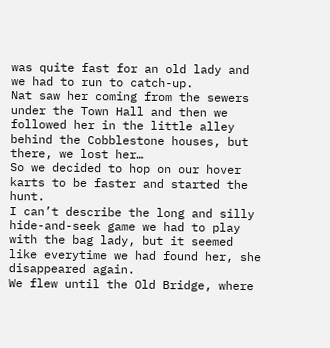was quite fast for an old lady and we had to run to catch-up.
Nat saw her coming from the sewers under the Town Hall and then we followed her in the little alley behind the Cobblestone houses, but there, we lost her…
So we decided to hop on our hover karts to be faster and started the hunt.
I can’t describe the long and silly hide-and-seek game we had to play with the bag lady, but it seemed like everytime we had found her, she disappeared again.
We flew until the Old Bridge, where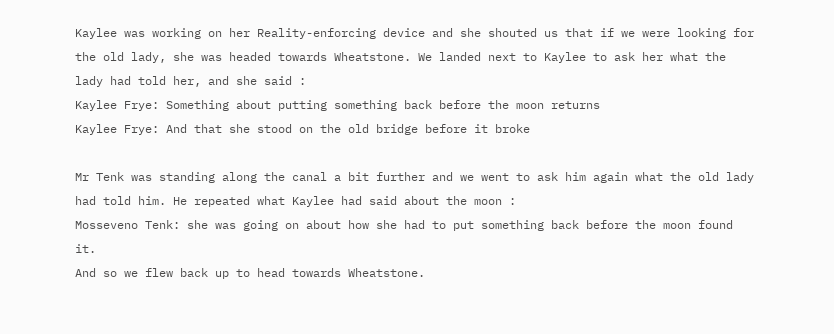Kaylee was working on her Reality-enforcing device and she shouted us that if we were looking for the old lady, she was headed towards Wheatstone. We landed next to Kaylee to ask her what the lady had told her, and she said :
Kaylee Frye: Something about putting something back before the moon returns
Kaylee Frye: And that she stood on the old bridge before it broke

Mr Tenk was standing along the canal a bit further and we went to ask him again what the old lady had told him. He repeated what Kaylee had said about the moon :
Mosseveno Tenk: she was going on about how she had to put something back before the moon found it.
And so we flew back up to head towards Wheatstone.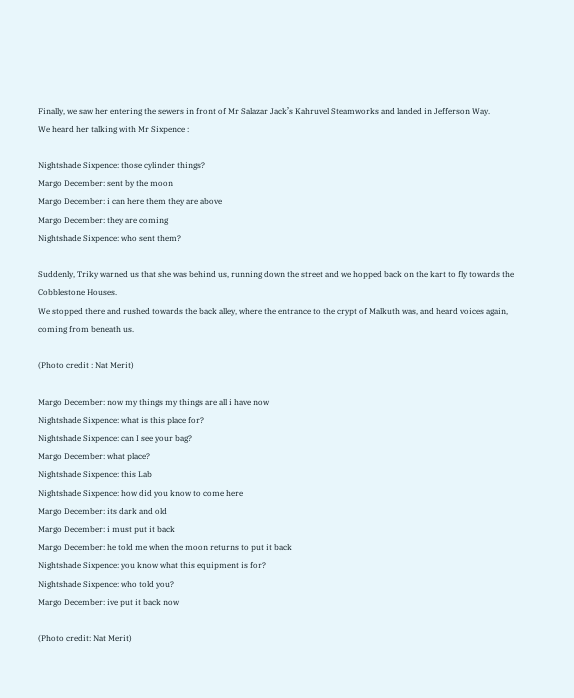Finally, we saw her entering the sewers in front of Mr Salazar Jack’s Kahruvel Steamworks and landed in Jefferson Way.
We heard her talking with Mr Sixpence :

Nightshade Sixpence: those cylinder things?
Margo December: sent by the moon
Margo December: i can here them they are above
Margo December: they are coming
Nightshade Sixpence: who sent them?

Suddenly, Triky warned us that she was behind us, running down the street and we hopped back on the kart to fly towards the Cobblestone Houses.
We stopped there and rushed towards the back alley, where the entrance to the crypt of Malkuth was, and heard voices again, coming from beneath us.

(Photo credit : Nat Merit)

Margo December: now my things my things are all i have now
Nightshade Sixpence: what is this place for?
Nightshade Sixpence: can I see your bag?
Margo December: what place?
Nightshade Sixpence: this Lab
Nightshade Sixpence: how did you know to come here
Margo December: its dark and old
Margo December: i must put it back
Margo December: he told me when the moon returns to put it back
Nightshade Sixpence: you know what this equipment is for?
Nightshade Sixpence: who told you?
Margo December: ive put it back now

(Photo credit: Nat Merit)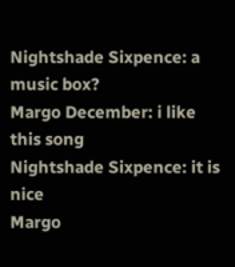Nightshade Sixpence: a music box?
Margo December: i like this song
Nightshade Sixpence: it is nice
Margo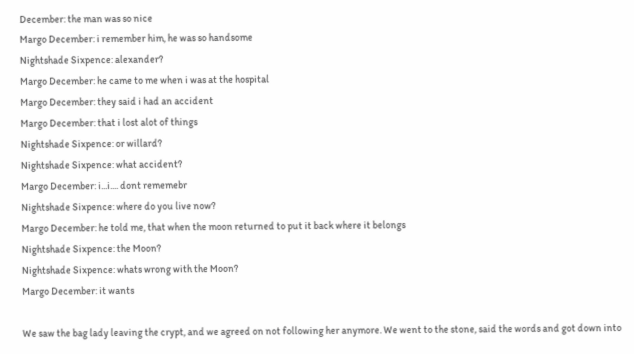December: the man was so nice
Margo December: i remember him, he was so handsome
Nightshade Sixpence: alexander?
Margo December: he came to me when i was at the hospital
Margo December: they said i had an accident
Margo December: that i lost alot of things
Nightshade Sixpence: or willard?
Nightshade Sixpence: what accident?
Margo December: i...i.... dont rememebr
Nightshade Sixpence: where do you live now?
Margo December: he told me, that when the moon returned to put it back where it belongs
Nightshade Sixpence: the Moon?
Nightshade Sixpence: whats wrong with the Moon?
Margo December: it wants

We saw the bag lady leaving the crypt, and we agreed on not following her anymore. We went to the stone, said the words and got down into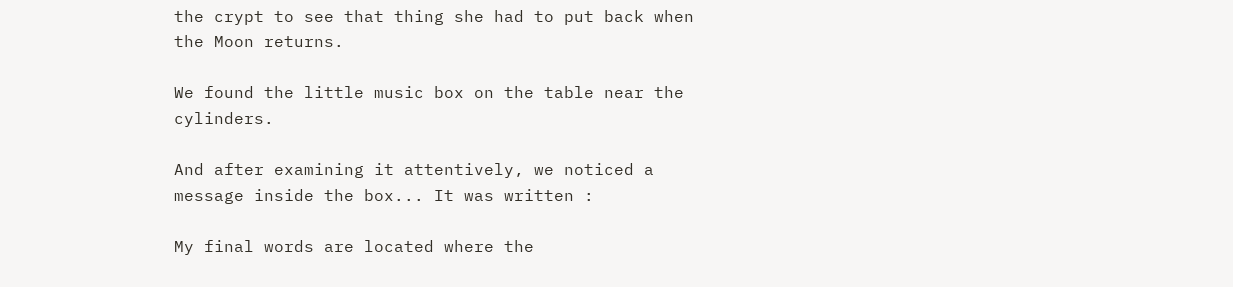the crypt to see that thing she had to put back when the Moon returns.

We found the little music box on the table near the cylinders.

And after examining it attentively, we noticed a message inside the box... It was written :

My final words are located where the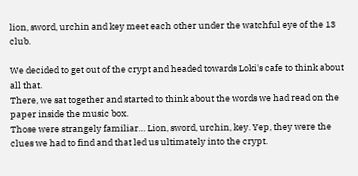lion, sword, urchin and key meet each other under the watchful eye of the 13 club.

We decided to get out of the crypt and headed towards Loki's cafe to think about all that.
There, we sat together and started to think about the words we had read on the paper inside the music box.
Those were strangely familiar… Lion, sword, urchin, key. Yep, they were the clues we had to find and that led us ultimately into the crypt.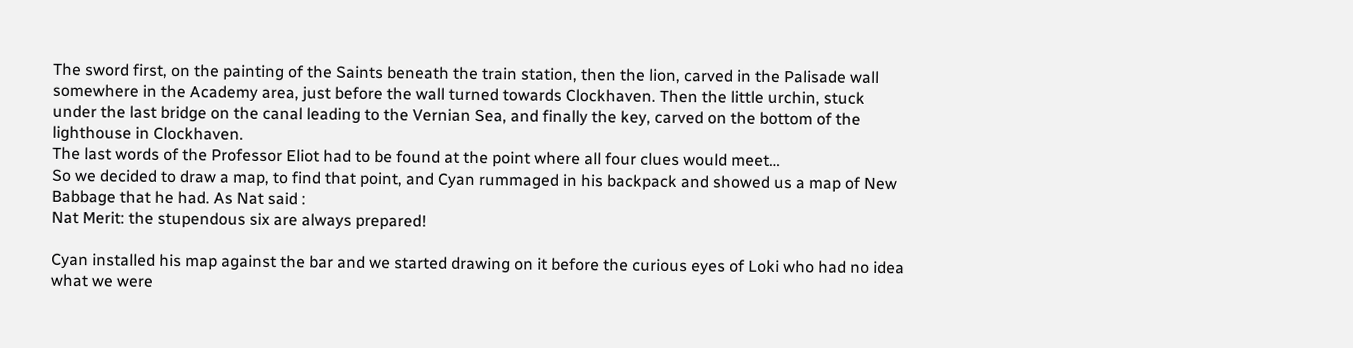The sword first, on the painting of the Saints beneath the train station, then the lion, carved in the Palisade wall somewhere in the Academy area, just before the wall turned towards Clockhaven. Then the little urchin, stuck under the last bridge on the canal leading to the Vernian Sea, and finally the key, carved on the bottom of the lighthouse in Clockhaven.
The last words of the Professor Eliot had to be found at the point where all four clues would meet…
So we decided to draw a map, to find that point, and Cyan rummaged in his backpack and showed us a map of New Babbage that he had. As Nat said :
Nat Merit: the stupendous six are always prepared!

Cyan installed his map against the bar and we started drawing on it before the curious eyes of Loki who had no idea what we were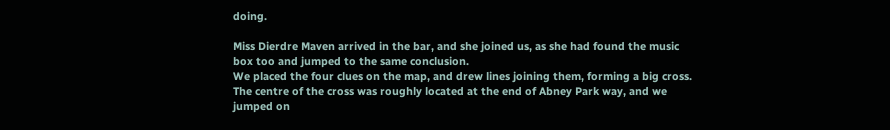doing.

Miss Dierdre Maven arrived in the bar, and she joined us, as she had found the music box too and jumped to the same conclusion.
We placed the four clues on the map, and drew lines joining them, forming a big cross.
The centre of the cross was roughly located at the end of Abney Park way, and we jumped on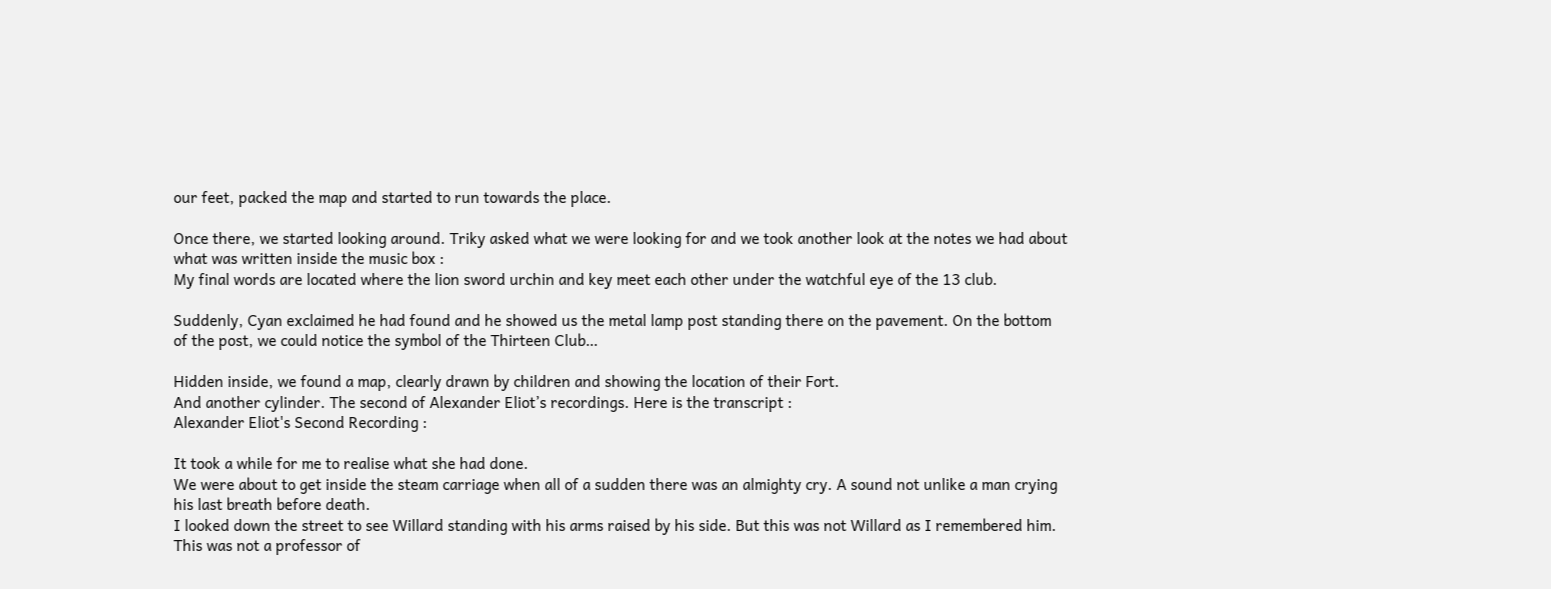our feet, packed the map and started to run towards the place.

Once there, we started looking around. Triky asked what we were looking for and we took another look at the notes we had about what was written inside the music box :
My final words are located where the lion sword urchin and key meet each other under the watchful eye of the 13 club.

Suddenly, Cyan exclaimed he had found and he showed us the metal lamp post standing there on the pavement. On the bottom of the post, we could notice the symbol of the Thirteen Club…

Hidden inside, we found a map, clearly drawn by children and showing the location of their Fort.
And another cylinder. The second of Alexander Eliot’s recordings. Here is the transcript :
Alexander Eliot's Second Recording :

It took a while for me to realise what she had done.
We were about to get inside the steam carriage when all of a sudden there was an almighty cry. A sound not unlike a man crying his last breath before death.
I looked down the street to see Willard standing with his arms raised by his side. But this was not Willard as I remembered him. This was not a professor of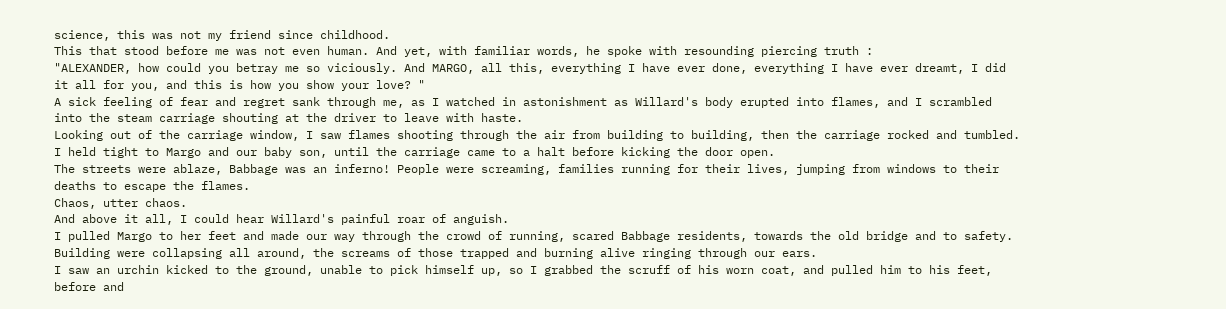science, this was not my friend since childhood.
This that stood before me was not even human. And yet, with familiar words, he spoke with resounding piercing truth :
"ALEXANDER, how could you betray me so viciously. And MARGO, all this, everything I have ever done, everything I have ever dreamt, I did it all for you, and this is how you show your love? "
A sick feeling of fear and regret sank through me, as I watched in astonishment as Willard's body erupted into flames, and I scrambled into the steam carriage shouting at the driver to leave with haste.
Looking out of the carriage window, I saw flames shooting through the air from building to building, then the carriage rocked and tumbled.
I held tight to Margo and our baby son, until the carriage came to a halt before kicking the door open.
The streets were ablaze, Babbage was an inferno! People were screaming, families running for their lives, jumping from windows to their deaths to escape the flames.
Chaos, utter chaos.
And above it all, I could hear Willard's painful roar of anguish.
I pulled Margo to her feet and made our way through the crowd of running, scared Babbage residents, towards the old bridge and to safety.
Building were collapsing all around, the screams of those trapped and burning alive ringing through our ears.
I saw an urchin kicked to the ground, unable to pick himself up, so I grabbed the scruff of his worn coat, and pulled him to his feet, before and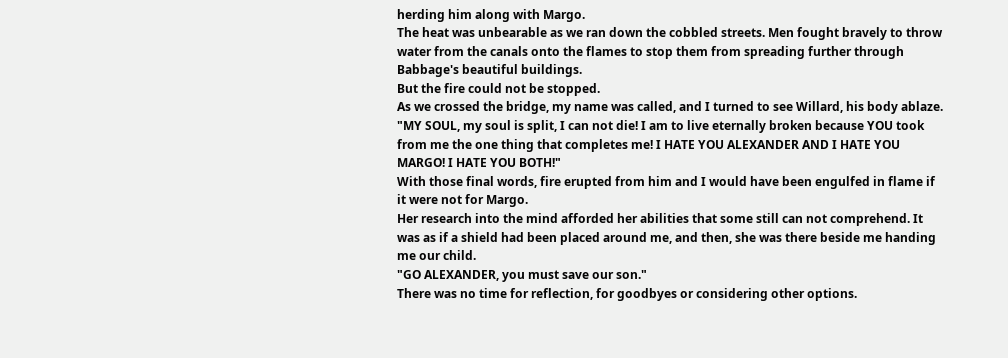herding him along with Margo.
The heat was unbearable as we ran down the cobbled streets. Men fought bravely to throw water from the canals onto the flames to stop them from spreading further through Babbage's beautiful buildings.
But the fire could not be stopped.
As we crossed the bridge, my name was called, and I turned to see Willard, his body ablaze.
"MY SOUL, my soul is split, I can not die! I am to live eternally broken because YOU took from me the one thing that completes me! I HATE YOU ALEXANDER AND I HATE YOU MARGO! I HATE YOU BOTH!"
With those final words, fire erupted from him and I would have been engulfed in flame if it were not for Margo.
Her research into the mind afforded her abilities that some still can not comprehend. It was as if a shield had been placed around me, and then, she was there beside me handing me our child.
"GO ALEXANDER, you must save our son."
There was no time for reflection, for goodbyes or considering other options.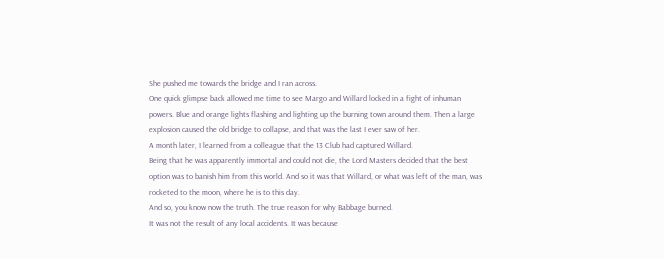She pushed me towards the bridge and I ran across.
One quick glimpse back allowed me time to see Margo and Willard locked in a fight of inhuman powers. Blue and orange lights flashing and lighting up the burning town around them. Then a large explosion caused the old bridge to collapse, and that was the last I ever saw of her.
A month later, I learned from a colleague that the 13 Club had captured Willard.
Being that he was apparently immortal and could not die, the Lord Masters decided that the best option was to banish him from this world. And so it was that Willard, or what was left of the man, was rocketed to the moon, where he is to this day.
And so, you know now the truth. The true reason for why Babbage burned.
It was not the result of any local accidents. It was because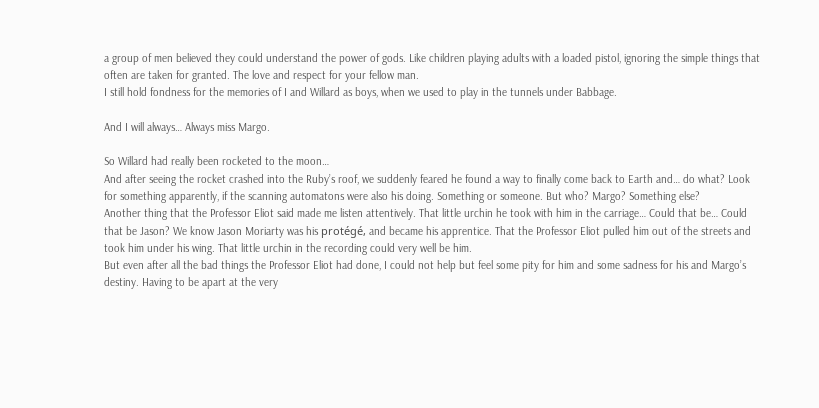a group of men believed they could understand the power of gods. Like children playing adults with a loaded pistol, ignoring the simple things that often are taken for granted. The love and respect for your fellow man.
I still hold fondness for the memories of I and Willard as boys, when we used to play in the tunnels under Babbage.

And I will always… Always miss Margo.

So Willard had really been rocketed to the moon…
And after seeing the rocket crashed into the Ruby’s roof, we suddenly feared he found a way to finally come back to Earth and… do what? Look for something apparently, if the scanning automatons were also his doing. Something or someone. But who? Margo? Something else?
Another thing that the Professor Eliot said made me listen attentively. That little urchin he took with him in the carriage… Could that be… Could that be Jason? We know Jason Moriarty was his protégé, and became his apprentice. That the Professor Eliot pulled him out of the streets and took him under his wing. That little urchin in the recording could very well be him.
But even after all the bad things the Professor Eliot had done, I could not help but feel some pity for him and some sadness for his and Margo’s destiny. Having to be apart at the very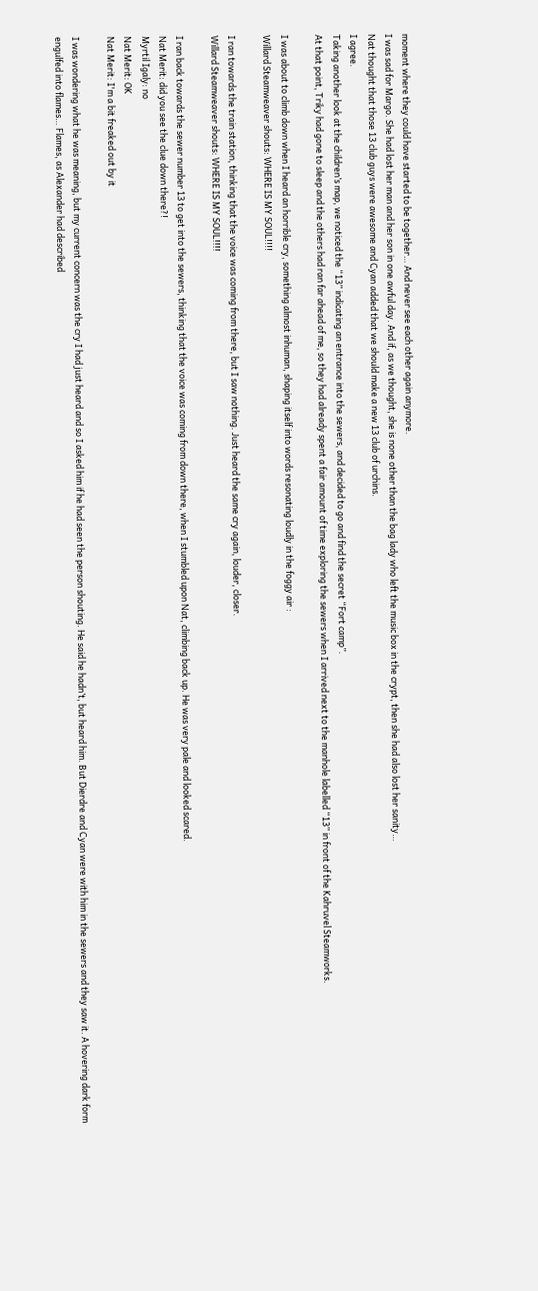moment where they could have started to be together… And never see each other again anymore.
I was sad for Margo. She had lost her man and her son in one awful day. And if, as we thought, she is none other than the bag lady who left the music box in the crypt, then she had also lost her sanity…
Nat thought that those 13 club guys were awesome and Cyan added that we should make a new 13 club of urchins.
I agree.
Taking another look at the children’s map, we noticed the “13” indicating an entrance into the sewers, and decided to go and find the secret “Fort camp”.
At that point, Triky had gone to sleep and the others had ran far ahead of me, so they had already spent a fair amount of time exploring the sewers when I arrived next to the manhole labelled “13” in front of the Kahruvel Steamworks.

I was about to climb down when I heard an horrible cry, something almost inhuman, shaping itself into words resonating loudly in the foggy air :
Willard Steamweaver shouts: WHERE IS MY SOUL!!!!

I ran towards the train station, thinking that the voice was coming from there, but I saw nothing. Just heard the same cry again, louder, closer.
Willard Steamweaver shouts: WHERE IS MY SOUL!!!!

I ran back towards the sewer number 13 to get into the sewers, thinking that the voice was coming from down there, when I stumbled upon Nat, climbing back up. He was very pale and looked scared.
Nat Merit: did you see the clue down there?!
Myrtil Igaly: no
Nat Merit: OK
Nat Merit: I'm a bit freaked out by it

I was wondering what he was meaning, but my current concern was the cry I had just heard and so I asked him if he had seen the person shouting. He said he hadn’t, but heard him. But Dierdre and Cyan were with him in the sewers and they saw it. A hovering dark form engulfed into flames… Flames, as Alexander had described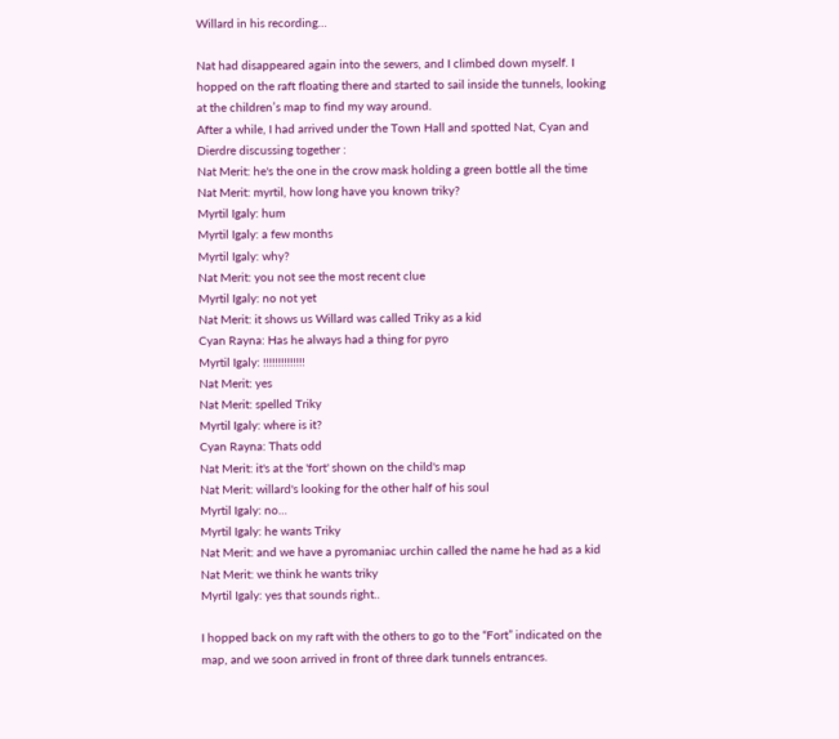Willard in his recording…

Nat had disappeared again into the sewers, and I climbed down myself. I hopped on the raft floating there and started to sail inside the tunnels, looking at the children’s map to find my way around.
After a while, I had arrived under the Town Hall and spotted Nat, Cyan and Dierdre discussing together :
Nat Merit: he's the one in the crow mask holding a green bottle all the time
Nat Merit: myrtil, how long have you known triky?
Myrtil Igaly: hum
Myrtil Igaly: a few months
Myrtil Igaly: why?
Nat Merit: you not see the most recent clue
Myrtil Igaly: no not yet
Nat Merit: it shows us Willard was called Triky as a kid
Cyan Rayna: Has he always had a thing for pyro
Myrtil Igaly: !!!!!!!!!!!!!!
Nat Merit: yes
Nat Merit: spelled Triky
Myrtil Igaly: where is it?
Cyan Rayna: Thats odd
Nat Merit: it's at the 'fort' shown on the child's map
Nat Merit: willard's looking for the other half of his soul
Myrtil Igaly: no...
Myrtil Igaly: he wants Triky
Nat Merit: and we have a pyromaniac urchin called the name he had as a kid
Nat Merit: we think he wants triky
Myrtil Igaly: yes that sounds right..

I hopped back on my raft with the others to go to the “Fort” indicated on the map, and we soon arrived in front of three dark tunnels entrances.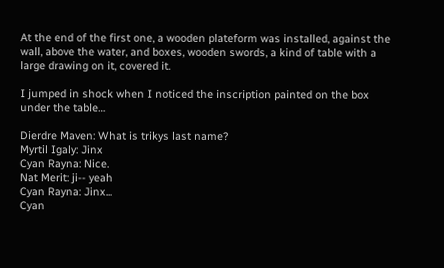At the end of the first one, a wooden plateform was installed, against the wall, above the water, and boxes, wooden swords, a kind of table with a large drawing on it, covered it.

I jumped in shock when I noticed the inscription painted on the box under the table…

Dierdre Maven: What is trikys last name?
Myrtil Igaly: Jinx
Cyan Rayna: Nice.
Nat Merit: ji-- yeah
Cyan Rayna: Jinx...
Cyan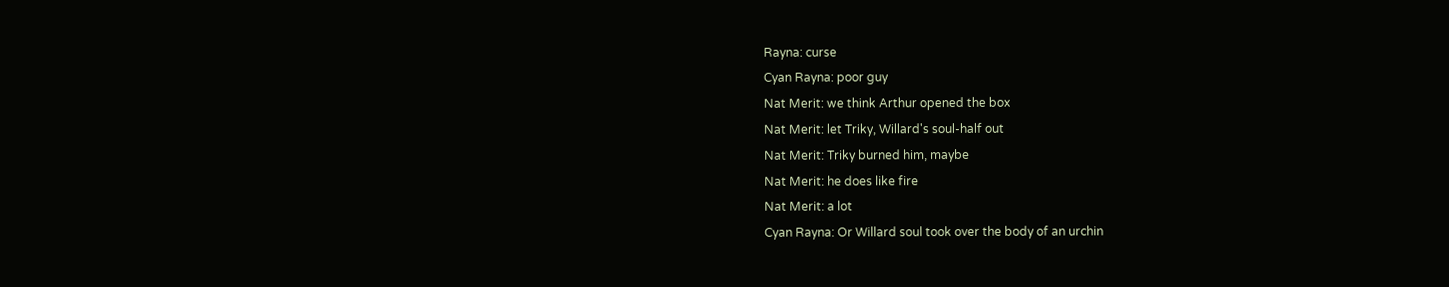Rayna: curse
Cyan Rayna: poor guy
Nat Merit: we think Arthur opened the box
Nat Merit: let Triky, Willard's soul-half out
Nat Merit: Triky burned him, maybe
Nat Merit: he does like fire
Nat Merit: a lot
Cyan Rayna: Or Willard soul took over the body of an urchin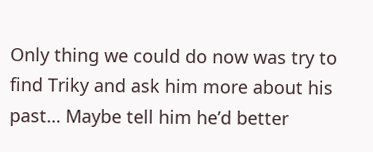Only thing we could do now was try to find Triky and ask him more about his past… Maybe tell him he’d better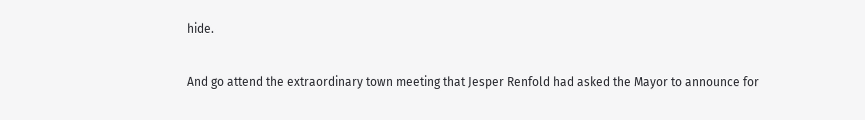hide.

And go attend the extraordinary town meeting that Jesper Renfold had asked the Mayor to announce for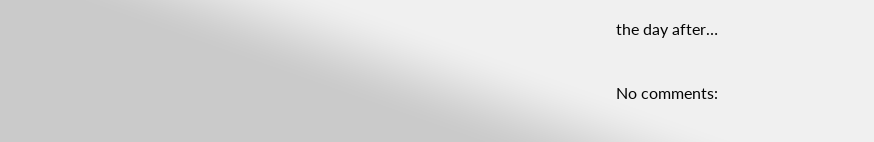the day after…

No comments: